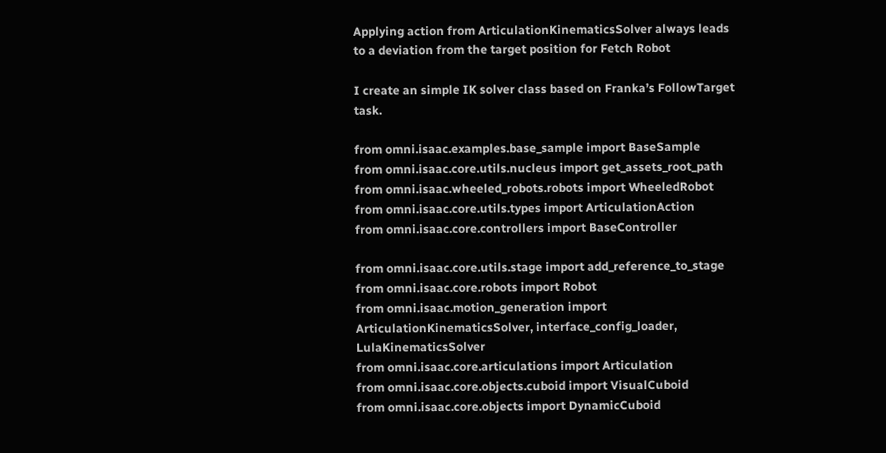Applying action from ArticulationKinematicsSolver always leads to a deviation from the target position for Fetch Robot

I create an simple IK solver class based on Franka’s FollowTarget task.

from omni.isaac.examples.base_sample import BaseSample
from omni.isaac.core.utils.nucleus import get_assets_root_path
from omni.isaac.wheeled_robots.robots import WheeledRobot
from omni.isaac.core.utils.types import ArticulationAction
from omni.isaac.core.controllers import BaseController

from omni.isaac.core.utils.stage import add_reference_to_stage
from omni.isaac.core.robots import Robot
from omni.isaac.motion_generation import ArticulationKinematicsSolver, interface_config_loader, LulaKinematicsSolver
from omni.isaac.core.articulations import Articulation
from omni.isaac.core.objects.cuboid import VisualCuboid
from omni.isaac.core.objects import DynamicCuboid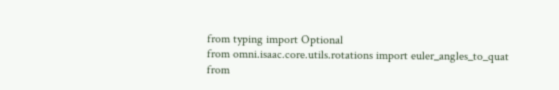from typing import Optional
from omni.isaac.core.utils.rotations import euler_angles_to_quat
from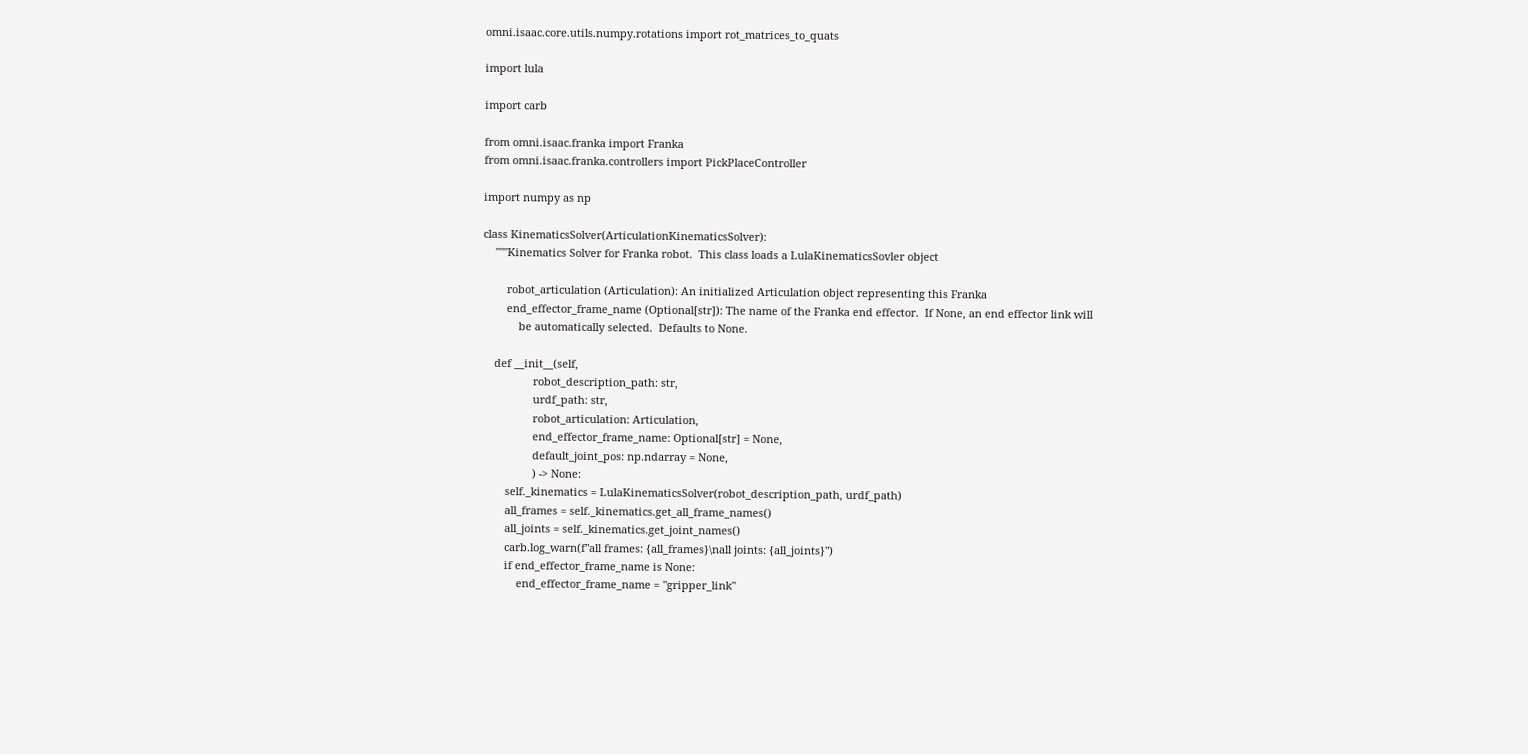omni.isaac.core.utils.numpy.rotations import rot_matrices_to_quats

import lula

import carb

from omni.isaac.franka import Franka
from omni.isaac.franka.controllers import PickPlaceController

import numpy as np

class KinematicsSolver(ArticulationKinematicsSolver):
    """Kinematics Solver for Franka robot.  This class loads a LulaKinematicsSovler object

        robot_articulation (Articulation): An initialized Articulation object representing this Franka
        end_effector_frame_name (Optional[str]): The name of the Franka end effector.  If None, an end effector link will
            be automatically selected.  Defaults to None.

    def __init__(self,
                 robot_description_path: str,
                 urdf_path: str,
                 robot_articulation: Articulation,
                 end_effector_frame_name: Optional[str] = None,
                 default_joint_pos: np.ndarray = None,
                 ) -> None:
        self._kinematics = LulaKinematicsSolver(robot_description_path, urdf_path)
        all_frames = self._kinematics.get_all_frame_names()
        all_joints = self._kinematics.get_joint_names()
        carb.log_warn(f"all frames: {all_frames}\nall joints: {all_joints}")
        if end_effector_frame_name is None:
            end_effector_frame_name = "gripper_link"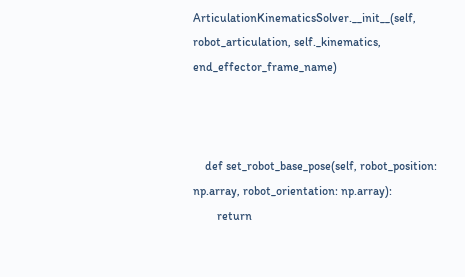ArticulationKinematicsSolver.__init__(self, robot_articulation, self._kinematics, end_effector_frame_name)



    def set_robot_base_pose(self, robot_position: np.array, robot_orientation: np.array):
        return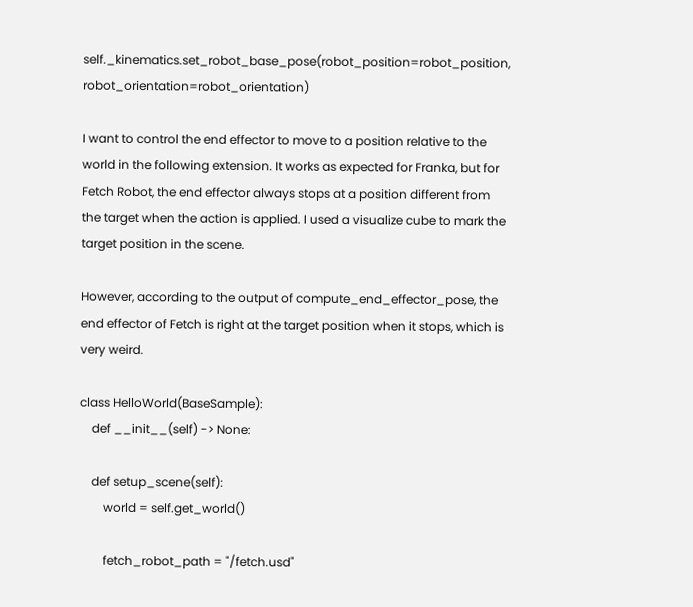self._kinematics.set_robot_base_pose(robot_position=robot_position, robot_orientation=robot_orientation)

I want to control the end effector to move to a position relative to the world in the following extension. It works as expected for Franka, but for Fetch Robot, the end effector always stops at a position different from the target when the action is applied. I used a visualize cube to mark the target position in the scene.

However, according to the output of compute_end_effector_pose, the end effector of Fetch is right at the target position when it stops, which is very weird.

class HelloWorld(BaseSample):
    def __init__(self) -> None:

    def setup_scene(self):
        world = self.get_world()

        fetch_robot_path = "/fetch.usd"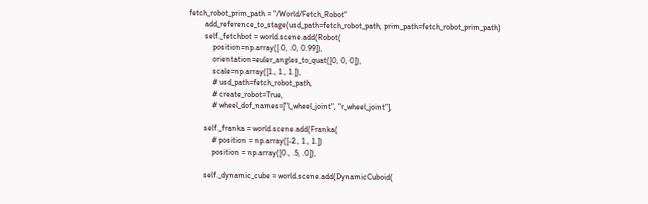fetch_robot_prim_path = "/World/Fetch_Robot"
        add_reference_to_stage(usd_path=fetch_robot_path, prim_path=fetch_robot_prim_path)
        self._fetchbot = world.scene.add(Robot(
            position=np.array([.0, .0, 0.99]),
            orientation=euler_angles_to_quat([0, 0, 0]),
            scale=np.array([1., 1., 1.]),
            # usd_path=fetch_robot_path,
            # create_robot=True,
            # wheel_dof_names=["l_wheel_joint", "r_wheel_joint"],

        self._franka = world.scene.add(Franka(
            # position = np.array([-2., 1., 1.])
            position = np.array([0., .5, .0]),

        self._dynamic_cube = world.scene.add(DynamicCuboid(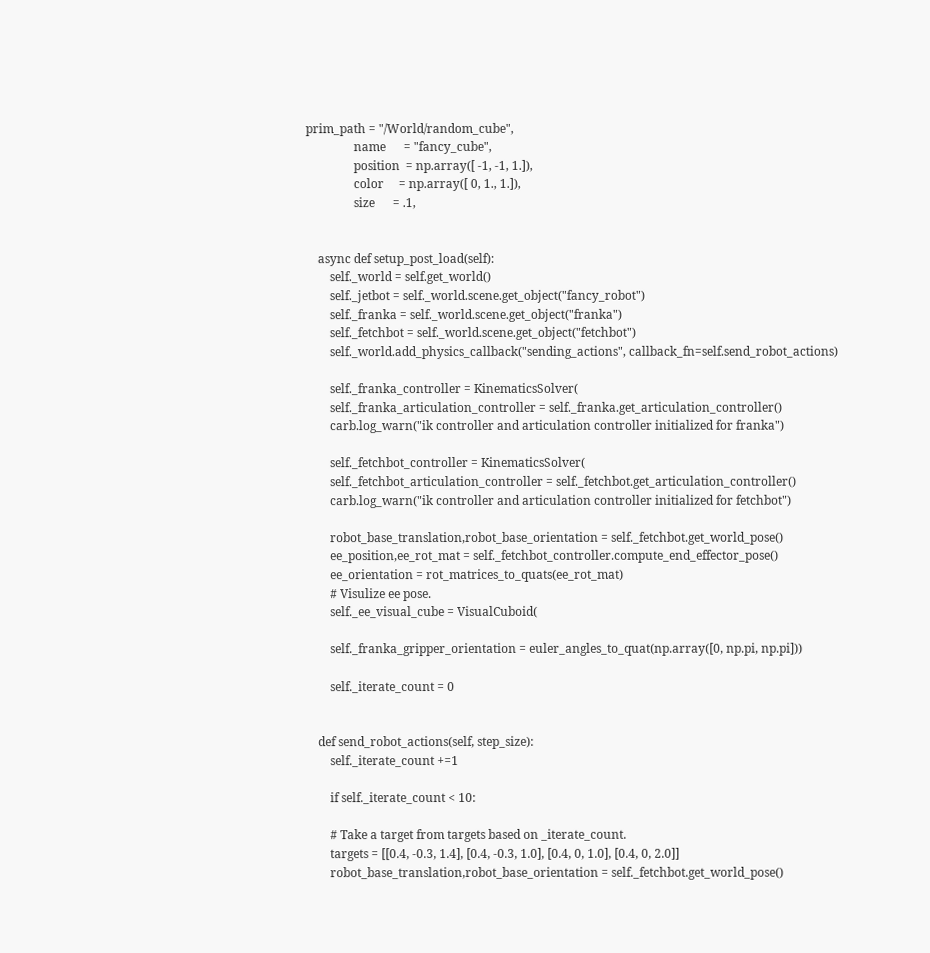prim_path = "/World/random_cube",
                name      = "fancy_cube",
                position  = np.array([ -1, -1, 1.]),
                color     = np.array([ 0, 1., 1.]),
                size      = .1,


    async def setup_post_load(self):
        self._world = self.get_world()
        self._jetbot = self._world.scene.get_object("fancy_robot")
        self._franka = self._world.scene.get_object("franka")
        self._fetchbot = self._world.scene.get_object("fetchbot")
        self._world.add_physics_callback("sending_actions", callback_fn=self.send_robot_actions)

        self._franka_controller = KinematicsSolver(
        self._franka_articulation_controller = self._franka.get_articulation_controller()
        carb.log_warn("ik controller and articulation controller initialized for franka")

        self._fetchbot_controller = KinematicsSolver(
        self._fetchbot_articulation_controller = self._fetchbot.get_articulation_controller()
        carb.log_warn("ik controller and articulation controller initialized for fetchbot")

        robot_base_translation,robot_base_orientation = self._fetchbot.get_world_pose()
        ee_position,ee_rot_mat = self._fetchbot_controller.compute_end_effector_pose()
        ee_orientation = rot_matrices_to_quats(ee_rot_mat)
        # Visulize ee pose.
        self._ee_visual_cube = VisualCuboid(

        self._franka_gripper_orientation = euler_angles_to_quat(np.array([0, np.pi, np.pi]))

        self._iterate_count = 0


    def send_robot_actions(self, step_size):
        self._iterate_count +=1

        if self._iterate_count < 10:

        # Take a target from targets based on _iterate_count.
        targets = [[0.4, -0.3, 1.4], [0.4, -0.3, 1.0], [0.4, 0, 1.0], [0.4, 0, 2.0]]
        robot_base_translation,robot_base_orientation = self._fetchbot.get_world_pose()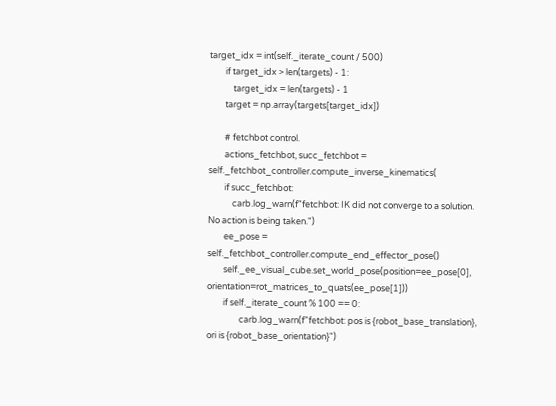target_idx = int(self._iterate_count / 500)
        if target_idx > len(targets) - 1:
            target_idx = len(targets) - 1
        target = np.array(targets[target_idx])

        # fetchbot control.
        actions_fetchbot, succ_fetchbot = self._fetchbot_controller.compute_inverse_kinematics(
        if succ_fetchbot:
            carb.log_warn(f"fetchbot: IK did not converge to a solution.  No action is being taken.")
        ee_pose = self._fetchbot_controller.compute_end_effector_pose()
        self._ee_visual_cube.set_world_pose(position=ee_pose[0], orientation=rot_matrices_to_quats(ee_pose[1]))
        if self._iterate_count % 100 == 0:
                carb.log_warn(f"fetchbot: pos is {robot_base_translation}, ori is {robot_base_orientation}")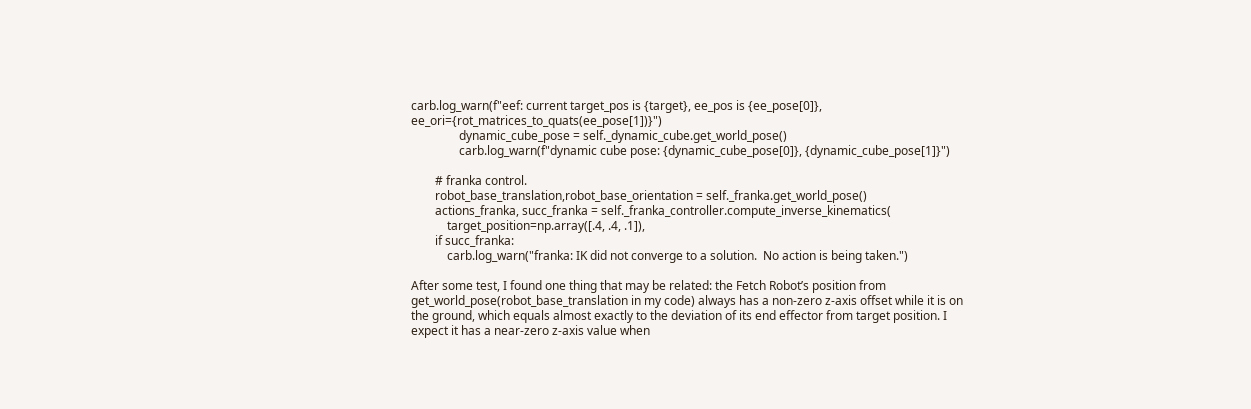carb.log_warn(f"eef: current target_pos is {target}, ee_pos is {ee_pose[0]}, ee_ori={rot_matrices_to_quats(ee_pose[1])}")
                dynamic_cube_pose = self._dynamic_cube.get_world_pose()
                carb.log_warn(f"dynamic cube pose: {dynamic_cube_pose[0]}, {dynamic_cube_pose[1]}")

        # franka control.
        robot_base_translation,robot_base_orientation = self._franka.get_world_pose()
        actions_franka, succ_franka = self._franka_controller.compute_inverse_kinematics(
            target_position=np.array([.4, .4, .1]),
        if succ_franka:
            carb.log_warn("franka: IK did not converge to a solution.  No action is being taken.")

After some test, I found one thing that may be related: the Fetch Robot’s position from get_world_pose(robot_base_translation in my code) always has a non-zero z-axis offset while it is on the ground, which equals almost exactly to the deviation of its end effector from target position. I expect it has a near-zero z-axis value when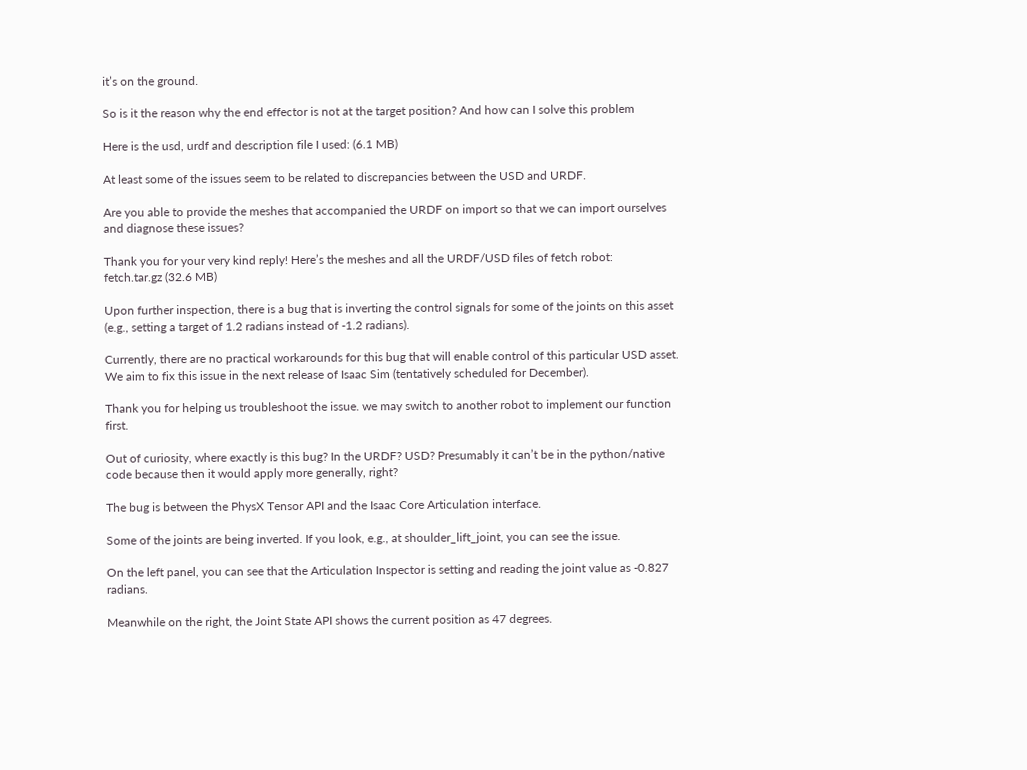it’s on the ground.

So is it the reason why the end effector is not at the target position? And how can I solve this problem

Here is the usd, urdf and description file I used: (6.1 MB)

At least some of the issues seem to be related to discrepancies between the USD and URDF.

Are you able to provide the meshes that accompanied the URDF on import so that we can import ourselves and diagnose these issues?

Thank you for your very kind reply! Here’s the meshes and all the URDF/USD files of fetch robot:
fetch.tar.gz (32.6 MB)

Upon further inspection, there is a bug that is inverting the control signals for some of the joints on this asset (e.g., setting a target of 1.2 radians instead of -1.2 radians).

Currently, there are no practical workarounds for this bug that will enable control of this particular USD asset. We aim to fix this issue in the next release of Isaac Sim (tentatively scheduled for December).

Thank you for helping us troubleshoot the issue. we may switch to another robot to implement our function first.

Out of curiosity, where exactly is this bug? In the URDF? USD? Presumably it can’t be in the python/native code because then it would apply more generally, right?

The bug is between the PhysX Tensor API and the Isaac Core Articulation interface.

Some of the joints are being inverted. If you look, e.g., at shoulder_lift_joint, you can see the issue.

On the left panel, you can see that the Articulation Inspector is setting and reading the joint value as -0.827 radians.

Meanwhile on the right, the Joint State API shows the current position as 47 degrees.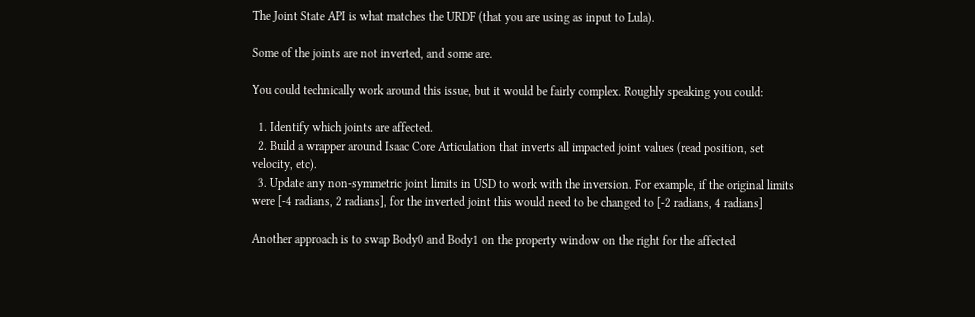The Joint State API is what matches the URDF (that you are using as input to Lula).

Some of the joints are not inverted, and some are.

You could technically work around this issue, but it would be fairly complex. Roughly speaking you could:

  1. Identify which joints are affected.
  2. Build a wrapper around Isaac Core Articulation that inverts all impacted joint values (read position, set velocity, etc).
  3. Update any non-symmetric joint limits in USD to work with the inversion. For example, if the original limits were [-4 radians, 2 radians], for the inverted joint this would need to be changed to [-2 radians, 4 radians]

Another approach is to swap Body0 and Body1 on the property window on the right for the affected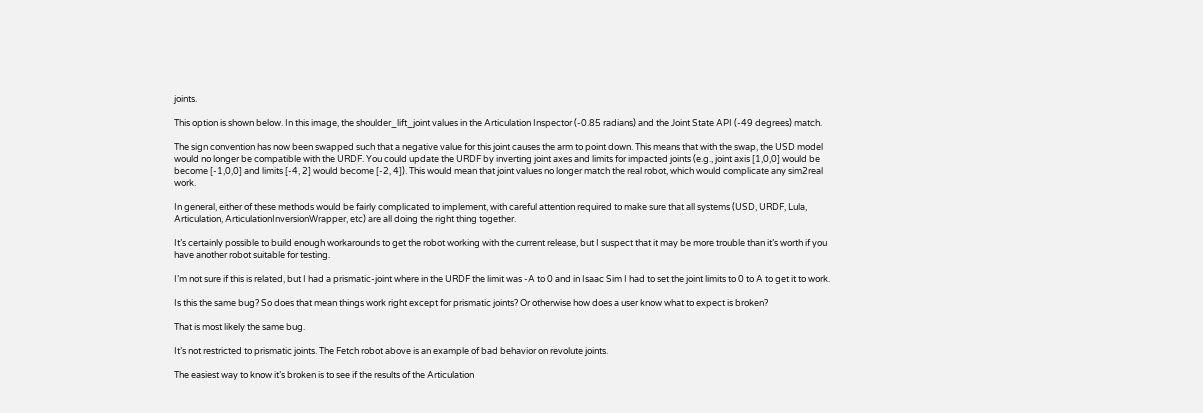joints.

This option is shown below. In this image, the shoulder_lift_joint values in the Articulation Inspector (-0.85 radians) and the Joint State API (-49 degrees) match.

The sign convention has now been swapped such that a negative value for this joint causes the arm to point down. This means that with the swap, the USD model would no longer be compatible with the URDF. You could update the URDF by inverting joint axes and limits for impacted joints (e.g., joint axis [1,0,0] would be become [-1,0,0] and limits [-4, 2] would become [-2, 4]). This would mean that joint values no longer match the real robot, which would complicate any sim2real work.

In general, either of these methods would be fairly complicated to implement, with careful attention required to make sure that all systems (USD, URDF, Lula, Articulation, ArticulationInversionWrapper, etc) are all doing the right thing together.

It’s certainly possible to build enough workarounds to get the robot working with the current release, but I suspect that it may be more trouble than it’s worth if you have another robot suitable for testing.

I’m not sure if this is related, but I had a prismatic-joint where in the URDF the limit was -A to 0 and in Isaac Sim I had to set the joint limits to 0 to A to get it to work.

Is this the same bug? So does that mean things work right except for prismatic joints? Or otherwise how does a user know what to expect is broken?

That is most likely the same bug.

It’s not restricted to prismatic joints. The Fetch robot above is an example of bad behavior on revolute joints.

The easiest way to know it’s broken is to see if the results of the Articulation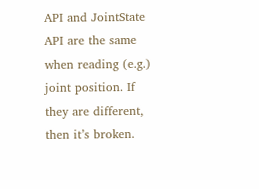API and JointState API are the same when reading (e.g.) joint position. If they are different, then it’s broken.